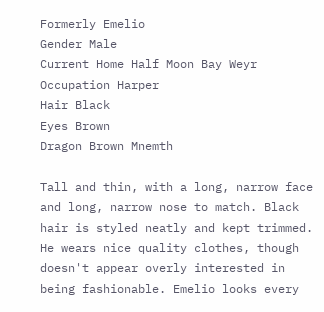Formerly Emelio
Gender Male
Current Home Half Moon Bay Weyr
Occupation Harper
Hair Black
Eyes Brown
Dragon Brown Mnemth

Tall and thin, with a long, narrow face and long, narrow nose to match. Black hair is styled neatly and kept trimmed. He wears nice quality clothes, though doesn't appear overly interested in being fashionable. Emelio looks every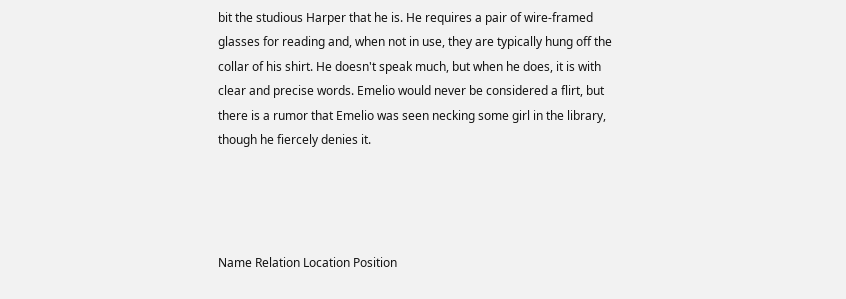bit the studious Harper that he is. He requires a pair of wire-framed glasses for reading and, when not in use, they are typically hung off the collar of his shirt. He doesn't speak much, but when he does, it is with clear and precise words. Emelio would never be considered a flirt, but there is a rumor that Emelio was seen necking some girl in the library, though he fiercely denies it.




Name Relation Location Position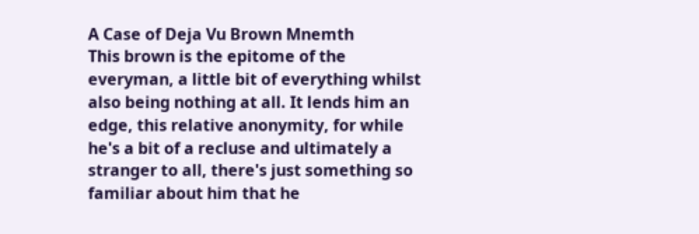A Case of Deja Vu Brown Mnemth
This brown is the epitome of the everyman, a little bit of everything whilst also being nothing at all. It lends him an edge, this relative anonymity, for while he's a bit of a recluse and ultimately a stranger to all, there's just something so familiar about him that he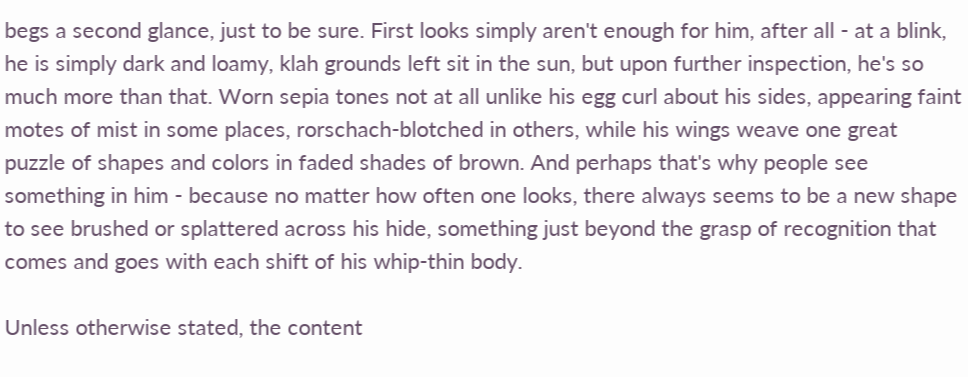begs a second glance, just to be sure. First looks simply aren't enough for him, after all - at a blink, he is simply dark and loamy, klah grounds left sit in the sun, but upon further inspection, he's so much more than that. Worn sepia tones not at all unlike his egg curl about his sides, appearing faint motes of mist in some places, rorschach-blotched in others, while his wings weave one great puzzle of shapes and colors in faded shades of brown. And perhaps that's why people see something in him - because no matter how often one looks, there always seems to be a new shape to see brushed or splattered across his hide, something just beyond the grasp of recognition that comes and goes with each shift of his whip-thin body.

Unless otherwise stated, the content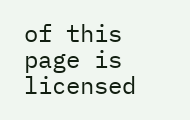of this page is licensed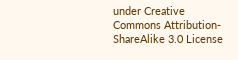under Creative Commons Attribution-ShareAlike 3.0 License